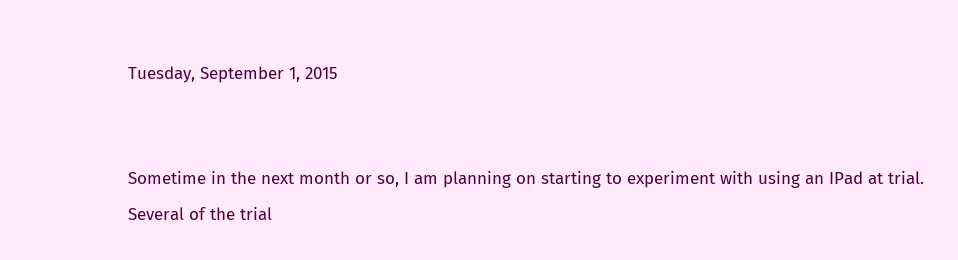Tuesday, September 1, 2015


Sometime in the next month or so, I am planning on starting to experiment with using an IPad at trial.  Several of the trial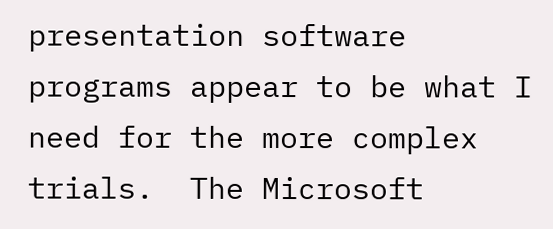presentation software programs appear to be what I need for the more complex trials.  The Microsoft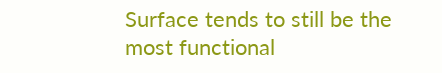Surface tends to still be the most functional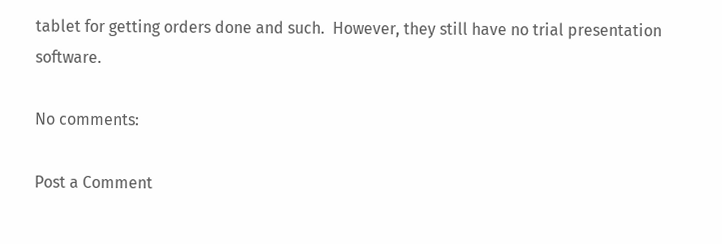tablet for getting orders done and such.  However, they still have no trial presentation software.

No comments:

Post a Comment